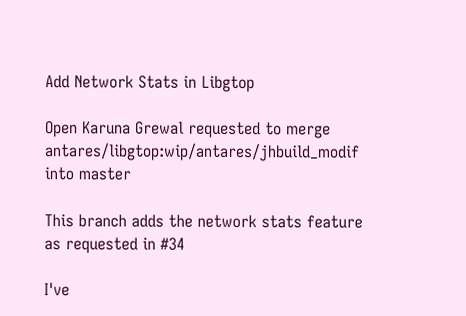Add Network Stats in Libgtop

Open Karuna Grewal requested to merge antares/libgtop:wip/antares/jhbuild_modif into master

This branch adds the network stats feature as requested in #34

I've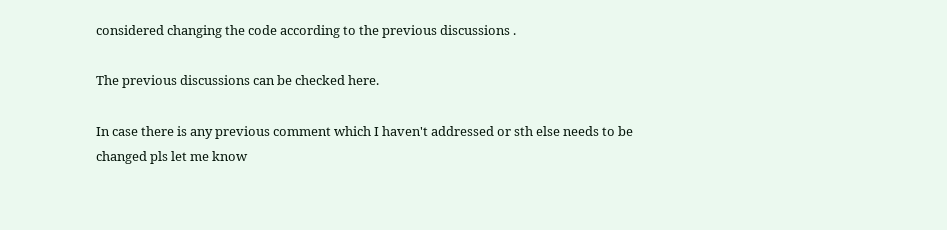considered changing the code according to the previous discussions .

The previous discussions can be checked here.

In case there is any previous comment which I haven't addressed or sth else needs to be changed pls let me know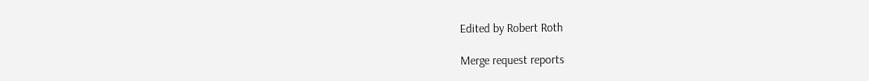Edited by Robert Roth

Merge request reports